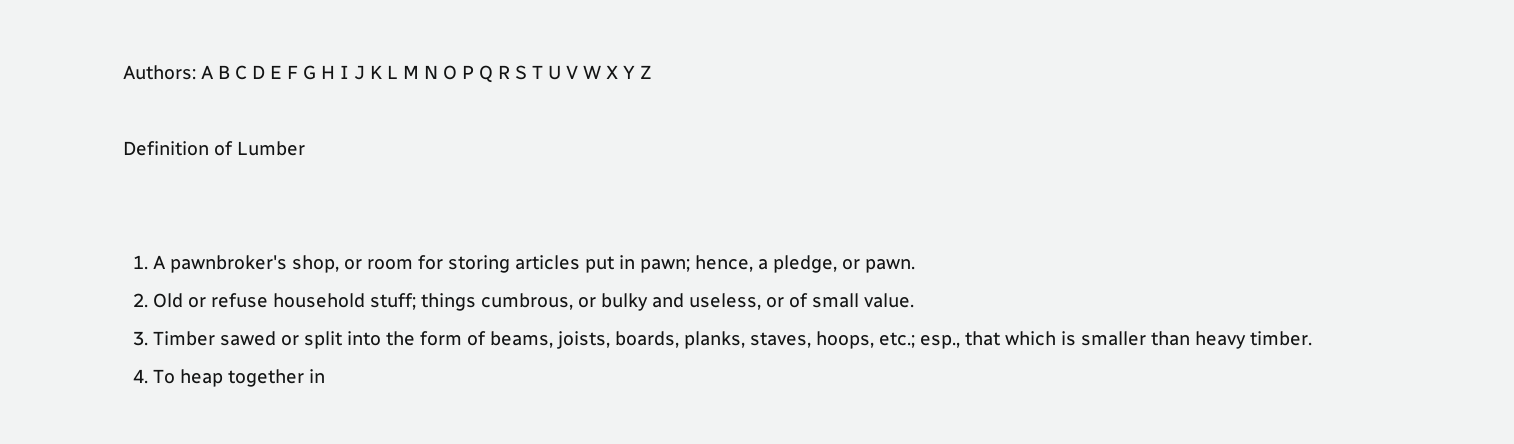Authors: A B C D E F G H I J K L M N O P Q R S T U V W X Y Z

Definition of Lumber


  1. A pawnbroker's shop, or room for storing articles put in pawn; hence, a pledge, or pawn.
  2. Old or refuse household stuff; things cumbrous, or bulky and useless, or of small value.
  3. Timber sawed or split into the form of beams, joists, boards, planks, staves, hoops, etc.; esp., that which is smaller than heavy timber.
  4. To heap together in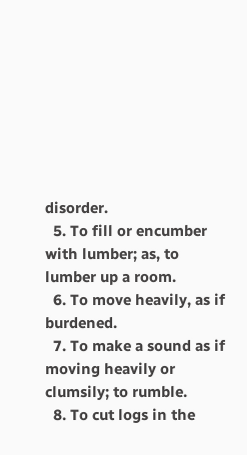disorder.
  5. To fill or encumber with lumber; as, to lumber up a room.
  6. To move heavily, as if burdened.
  7. To make a sound as if moving heavily or clumsily; to rumble.
  8. To cut logs in the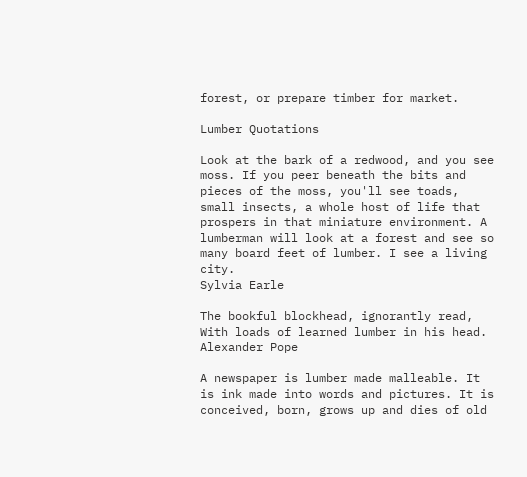forest, or prepare timber for market.

Lumber Quotations

Look at the bark of a redwood, and you see moss. If you peer beneath the bits and pieces of the moss, you'll see toads, small insects, a whole host of life that prospers in that miniature environment. A lumberman will look at a forest and see so many board feet of lumber. I see a living city.
Sylvia Earle

The bookful blockhead, ignorantly read, With loads of learned lumber in his head.
Alexander Pope

A newspaper is lumber made malleable. It is ink made into words and pictures. It is conceived, born, grows up and dies of old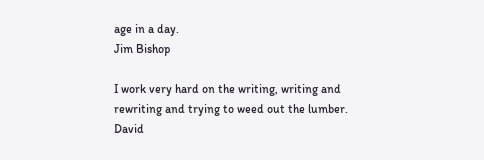age in a day.
Jim Bishop

I work very hard on the writing, writing and rewriting and trying to weed out the lumber.
David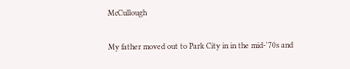McCullough

My father moved out to Park City in in the mid-'70s and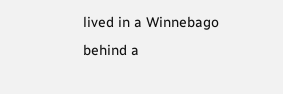lived in a Winnebago behind a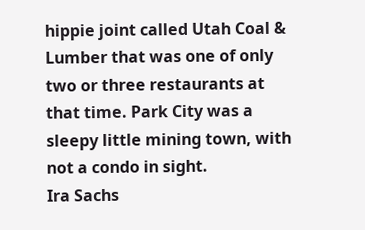hippie joint called Utah Coal & Lumber that was one of only two or three restaurants at that time. Park City was a sleepy little mining town, with not a condo in sight.
Ira Sachs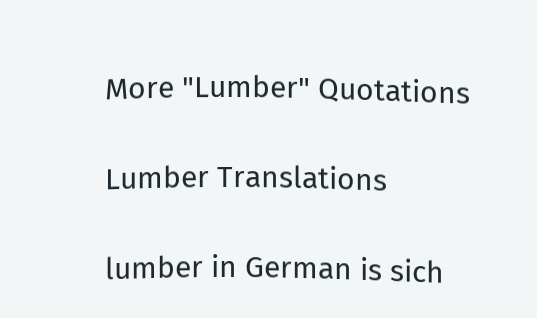More "Lumber" Quotations

Lumber Translations

lumber in German is sich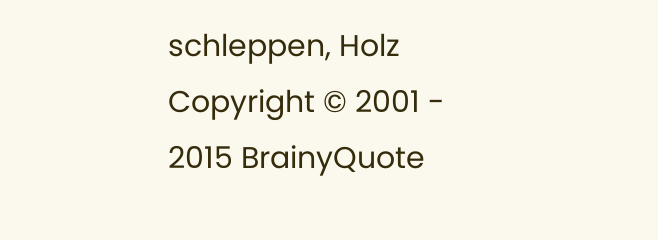schleppen, Holz
Copyright © 2001 - 2015 BrainyQuote